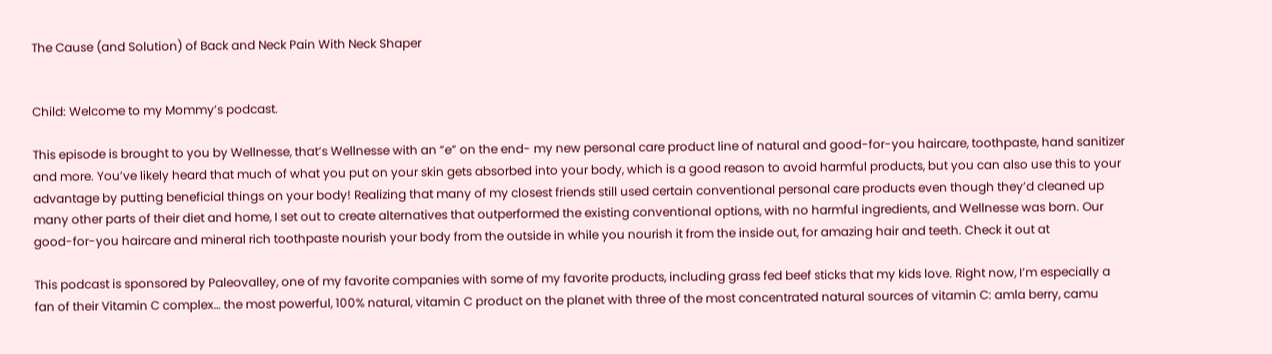The Cause (and Solution) of Back and Neck Pain With Neck Shaper


Child: Welcome to my Mommy’s podcast.

This episode is brought to you by Wellnesse, that’s Wellnesse with an “e” on the end- my new personal care product line of natural and good-for-you haircare, toothpaste, hand sanitizer and more. You’ve likely heard that much of what you put on your skin gets absorbed into your body, which is a good reason to avoid harmful products, but you can also use this to your advantage by putting beneficial things on your body! Realizing that many of my closest friends still used certain conventional personal care products even though they’d cleaned up many other parts of their diet and home, I set out to create alternatives that outperformed the existing conventional options, with no harmful ingredients, and Wellnesse was born. Our good-for-you haircare and mineral rich toothpaste nourish your body from the outside in while you nourish it from the inside out, for amazing hair and teeth. Check it out at

This podcast is sponsored by Paleovalley, one of my favorite companies with some of my favorite products, including grass fed beef sticks that my kids love. Right now, I’m especially a fan of their Vitamin C complex… the most powerful, 100% natural, vitamin C product on the planet with three of the most concentrated natural sources of vitamin C: amla berry, camu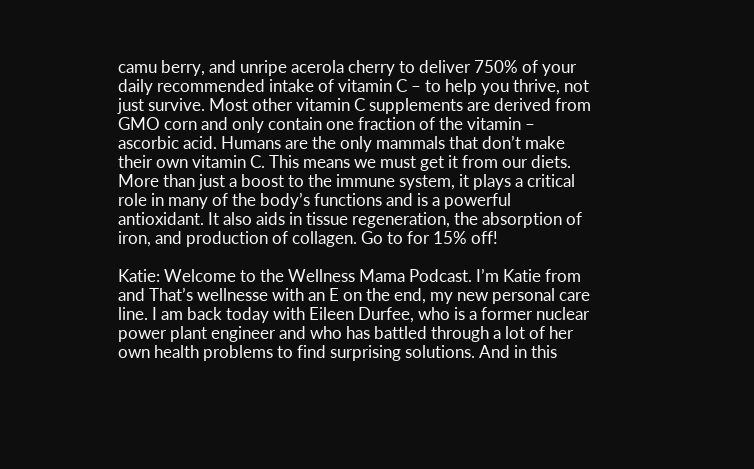camu berry, and unripe acerola cherry to deliver 750% of your daily recommended intake of vitamin C – to help you thrive, not just survive. Most other vitamin C supplements are derived from GMO corn and only contain one fraction of the vitamin – ascorbic acid. Humans are the only mammals that don’t make their own vitamin C. This means we must get it from our diets. More than just a boost to the immune system, it plays a critical role in many of the body’s functions and is a powerful antioxidant. It also aids in tissue regeneration, the absorption of iron, and production of collagen. Go to for 15% off!

Katie: Welcome to the Wellness Mama Podcast. I’m Katie from and That’s wellnesse with an E on the end, my new personal care line. I am back today with Eileen Durfee, who is a former nuclear power plant engineer and who has battled through a lot of her own health problems to find surprising solutions. And in this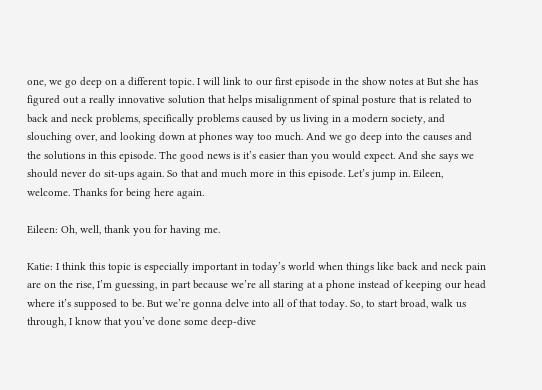one, we go deep on a different topic. I will link to our first episode in the show notes at But she has figured out a really innovative solution that helps misalignment of spinal posture that is related to back and neck problems, specifically problems caused by us living in a modern society, and slouching over, and looking down at phones way too much. And we go deep into the causes and the solutions in this episode. The good news is it’s easier than you would expect. And she says we should never do sit-ups again. So that and much more in this episode. Let’s jump in. Eileen, welcome. Thanks for being here again.

Eileen: Oh, well, thank you for having me.

Katie: I think this topic is especially important in today’s world when things like back and neck pain are on the rise, I’m guessing, in part because we’re all staring at a phone instead of keeping our head where it’s supposed to be. But we’re gonna delve into all of that today. So, to start broad, walk us through, I know that you’ve done some deep-dive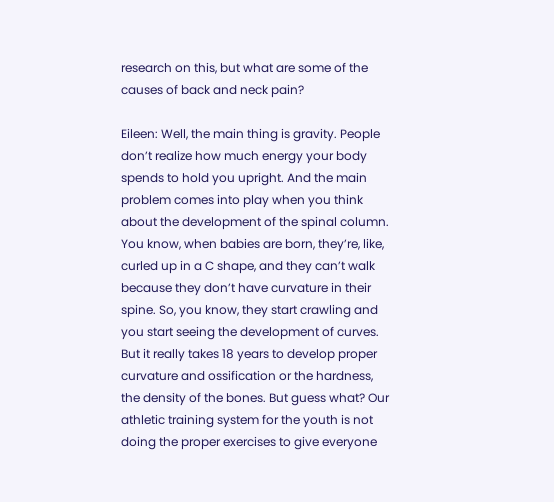research on this, but what are some of the causes of back and neck pain?

Eileen: Well, the main thing is gravity. People don’t realize how much energy your body spends to hold you upright. And the main problem comes into play when you think about the development of the spinal column. You know, when babies are born, they’re, like, curled up in a C shape, and they can’t walk because they don’t have curvature in their spine. So, you know, they start crawling and you start seeing the development of curves. But it really takes 18 years to develop proper curvature and ossification or the hardness, the density of the bones. But guess what? Our athletic training system for the youth is not doing the proper exercises to give everyone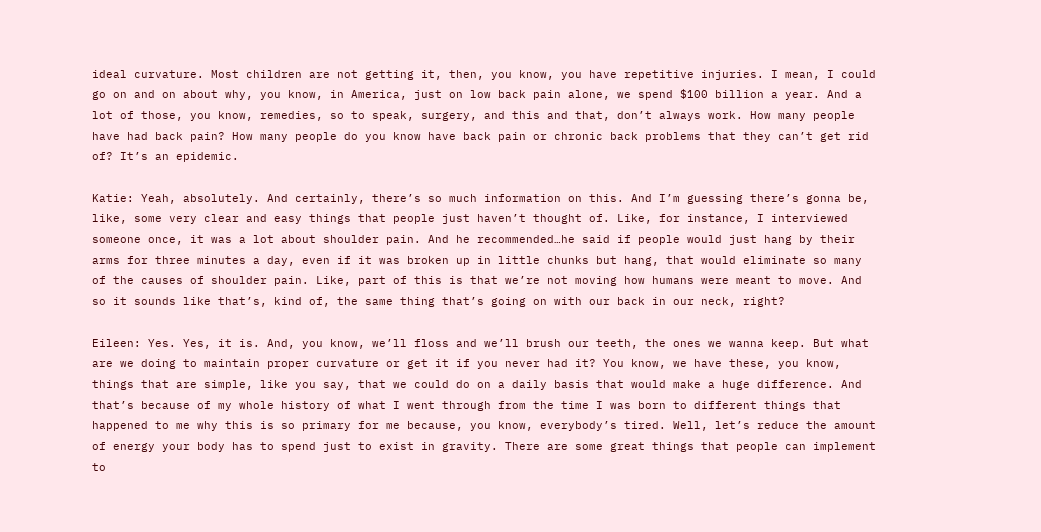ideal curvature. Most children are not getting it, then, you know, you have repetitive injuries. I mean, I could go on and on about why, you know, in America, just on low back pain alone, we spend $100 billion a year. And a lot of those, you know, remedies, so to speak, surgery, and this and that, don’t always work. How many people have had back pain? How many people do you know have back pain or chronic back problems that they can’t get rid of? It’s an epidemic.

Katie: Yeah, absolutely. And certainly, there’s so much information on this. And I’m guessing there’s gonna be, like, some very clear and easy things that people just haven’t thought of. Like, for instance, I interviewed someone once, it was a lot about shoulder pain. And he recommended…he said if people would just hang by their arms for three minutes a day, even if it was broken up in little chunks but hang, that would eliminate so many of the causes of shoulder pain. Like, part of this is that we’re not moving how humans were meant to move. And so it sounds like that’s, kind of, the same thing that’s going on with our back in our neck, right?

Eileen: Yes. Yes, it is. And, you know, we’ll floss and we’ll brush our teeth, the ones we wanna keep. But what are we doing to maintain proper curvature or get it if you never had it? You know, we have these, you know, things that are simple, like you say, that we could do on a daily basis that would make a huge difference. And that’s because of my whole history of what I went through from the time I was born to different things that happened to me why this is so primary for me because, you know, everybody’s tired. Well, let’s reduce the amount of energy your body has to spend just to exist in gravity. There are some great things that people can implement to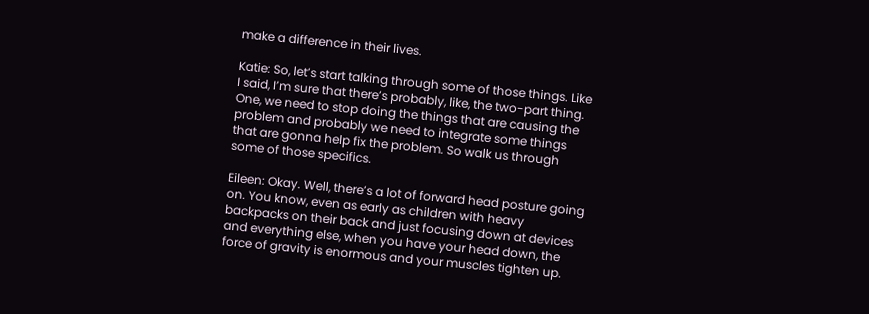make a difference in their lives.

Katie: So, let’s start talking through some of those things. Like I said, I’m sure that there’s probably, like, the two-part thing. One, we need to stop doing the things that are causing the problem and probably we need to integrate some things that are gonna help fix the problem. So walk us through some of those specifics.

Eileen: Okay. Well, there’s a lot of forward head posture going on. You know, even as early as children with heavy backpacks on their back and just focusing down at devices and everything else, when you have your head down, the force of gravity is enormous and your muscles tighten up.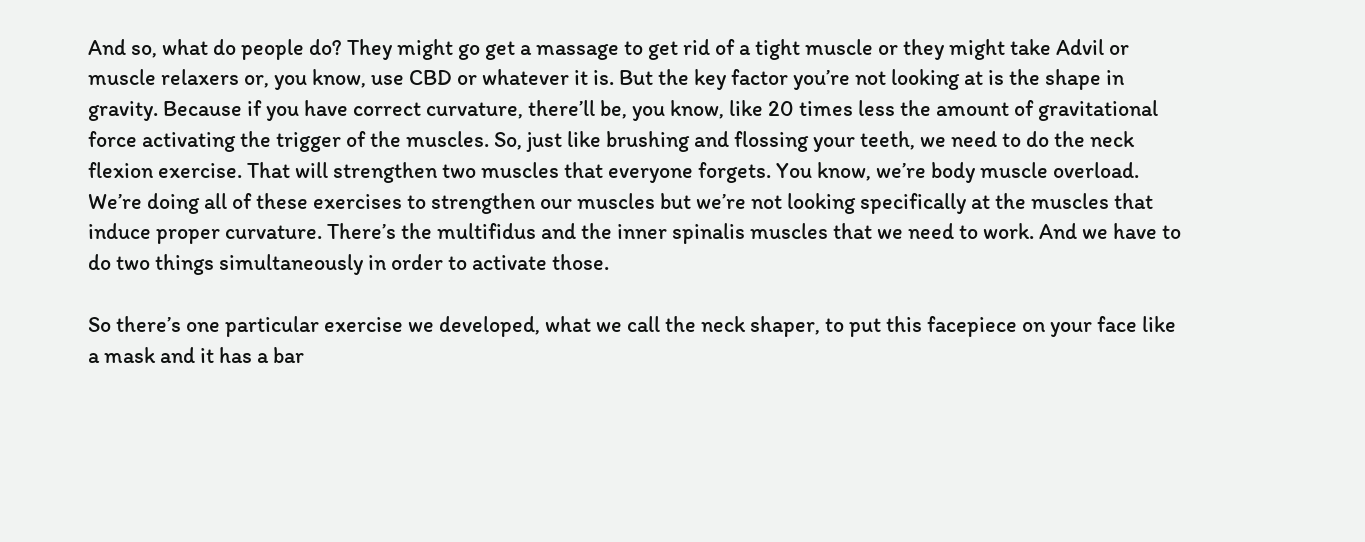And so, what do people do? They might go get a massage to get rid of a tight muscle or they might take Advil or muscle relaxers or, you know, use CBD or whatever it is. But the key factor you’re not looking at is the shape in gravity. Because if you have correct curvature, there’ll be, you know, like 20 times less the amount of gravitational force activating the trigger of the muscles. So, just like brushing and flossing your teeth, we need to do the neck flexion exercise. That will strengthen two muscles that everyone forgets. You know, we’re body muscle overload. We’re doing all of these exercises to strengthen our muscles but we’re not looking specifically at the muscles that induce proper curvature. There’s the multifidus and the inner spinalis muscles that we need to work. And we have to do two things simultaneously in order to activate those.

So there’s one particular exercise we developed, what we call the neck shaper, to put this facepiece on your face like a mask and it has a bar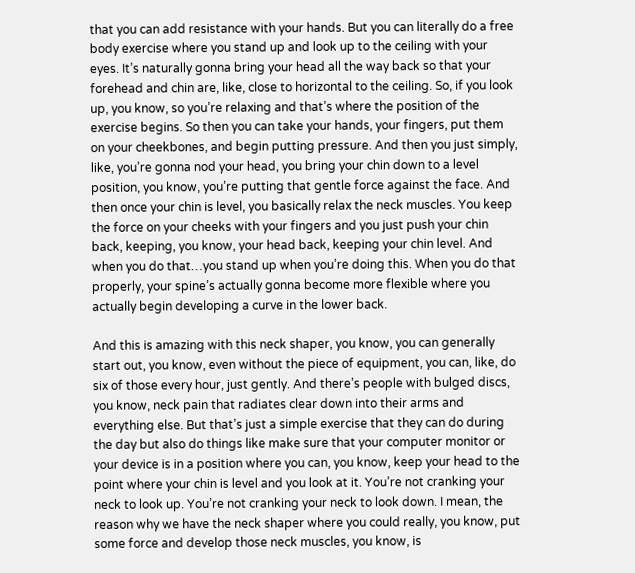that you can add resistance with your hands. But you can literally do a free body exercise where you stand up and look up to the ceiling with your eyes. It’s naturally gonna bring your head all the way back so that your forehead and chin are, like, close to horizontal to the ceiling. So, if you look up, you know, so you’re relaxing and that’s where the position of the exercise begins. So then you can take your hands, your fingers, put them on your cheekbones, and begin putting pressure. And then you just simply, like, you’re gonna nod your head, you bring your chin down to a level position, you know, you’re putting that gentle force against the face. And then once your chin is level, you basically relax the neck muscles. You keep the force on your cheeks with your fingers and you just push your chin back, keeping, you know, your head back, keeping your chin level. And when you do that…you stand up when you’re doing this. When you do that properly, your spine’s actually gonna become more flexible where you actually begin developing a curve in the lower back.

And this is amazing with this neck shaper, you know, you can generally start out, you know, even without the piece of equipment, you can, like, do six of those every hour, just gently. And there’s people with bulged discs, you know, neck pain that radiates clear down into their arms and everything else. But that’s just a simple exercise that they can do during the day but also do things like make sure that your computer monitor or your device is in a position where you can, you know, keep your head to the point where your chin is level and you look at it. You’re not cranking your neck to look up. You’re not cranking your neck to look down. I mean, the reason why we have the neck shaper where you could really, you know, put some force and develop those neck muscles, you know, is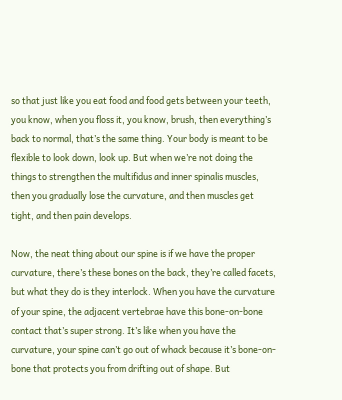so that just like you eat food and food gets between your teeth, you know, when you floss it, you know, brush, then everything’s back to normal, that’s the same thing. Your body is meant to be flexible to look down, look up. But when we’re not doing the things to strengthen the multifidus and inner spinalis muscles, then you gradually lose the curvature, and then muscles get tight, and then pain develops.

Now, the neat thing about our spine is if we have the proper curvature, there’s these bones on the back, they’re called facets, but what they do is they interlock. When you have the curvature of your spine, the adjacent vertebrae have this bone-on-bone contact that’s super strong. It’s like when you have the curvature, your spine can’t go out of whack because it’s bone-on-bone that protects you from drifting out of shape. But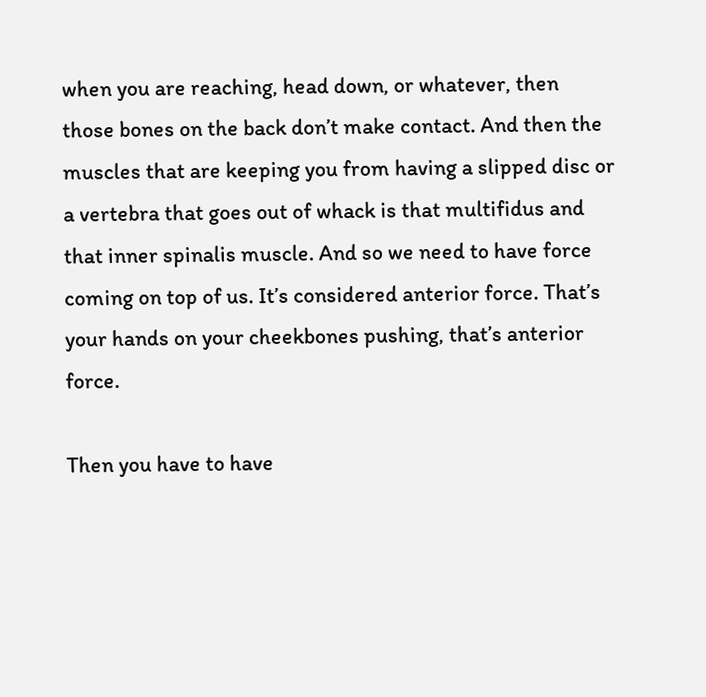when you are reaching, head down, or whatever, then those bones on the back don’t make contact. And then the muscles that are keeping you from having a slipped disc or a vertebra that goes out of whack is that multifidus and that inner spinalis muscle. And so we need to have force coming on top of us. It’s considered anterior force. That’s your hands on your cheekbones pushing, that’s anterior force.

Then you have to have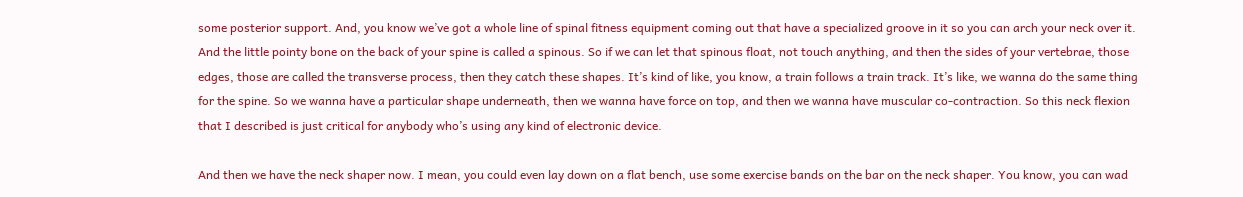some posterior support. And, you know we’ve got a whole line of spinal fitness equipment coming out that have a specialized groove in it so you can arch your neck over it. And the little pointy bone on the back of your spine is called a spinous. So if we can let that spinous float, not touch anything, and then the sides of your vertebrae, those edges, those are called the transverse process, then they catch these shapes. It’s kind of like, you know, a train follows a train track. It’s like, we wanna do the same thing for the spine. So we wanna have a particular shape underneath, then we wanna have force on top, and then we wanna have muscular co-contraction. So this neck flexion that I described is just critical for anybody who’s using any kind of electronic device.

And then we have the neck shaper now. I mean, you could even lay down on a flat bench, use some exercise bands on the bar on the neck shaper. You know, you can wad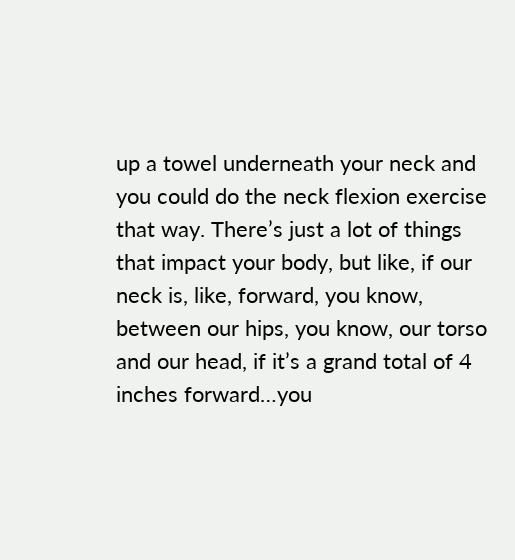up a towel underneath your neck and you could do the neck flexion exercise that way. There’s just a lot of things that impact your body, but like, if our neck is, like, forward, you know, between our hips, you know, our torso and our head, if it’s a grand total of 4 inches forward…you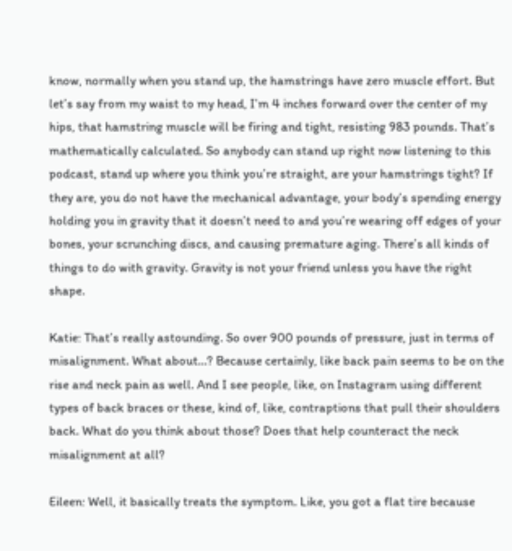know, normally when you stand up, the hamstrings have zero muscle effort. But let’s say from my waist to my head, I’m 4 inches forward over the center of my hips, that hamstring muscle will be firing and tight, resisting 983 pounds. That’s mathematically calculated. So anybody can stand up right now listening to this podcast, stand up where you think you’re straight, are your hamstrings tight? If they are, you do not have the mechanical advantage, your body’s spending energy holding you in gravity that it doesn’t need to and you’re wearing off edges of your bones, your scrunching discs, and causing premature aging. There’s all kinds of things to do with gravity. Gravity is not your friend unless you have the right shape.

Katie: That’s really astounding. So over 900 pounds of pressure, just in terms of misalignment. What about…? Because certainly, like back pain seems to be on the rise and neck pain as well. And I see people, like, on Instagram using different types of back braces or these, kind of, like, contraptions that pull their shoulders back. What do you think about those? Does that help counteract the neck misalignment at all?

Eileen: Well, it basically treats the symptom. Like, you got a flat tire because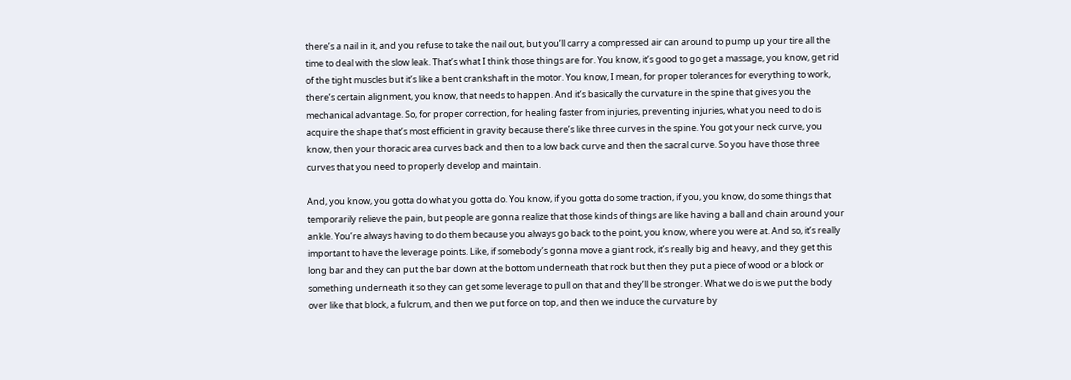there’s a nail in it, and you refuse to take the nail out, but you’ll carry a compressed air can around to pump up your tire all the time to deal with the slow leak. That’s what I think those things are for. You know, it’s good to go get a massage, you know, get rid of the tight muscles but it’s like a bent crankshaft in the motor. You know, I mean, for proper tolerances for everything to work, there’s certain alignment, you know, that needs to happen. And it’s basically the curvature in the spine that gives you the mechanical advantage. So, for proper correction, for healing faster from injuries, preventing injuries, what you need to do is acquire the shape that’s most efficient in gravity because there’s like three curves in the spine. You got your neck curve, you know, then your thoracic area curves back and then to a low back curve and then the sacral curve. So you have those three curves that you need to properly develop and maintain.

And, you know, you gotta do what you gotta do. You know, if you gotta do some traction, if you, you know, do some things that temporarily relieve the pain, but people are gonna realize that those kinds of things are like having a ball and chain around your ankle. You’re always having to do them because you always go back to the point, you know, where you were at. And so, it’s really important to have the leverage points. Like, if somebody’s gonna move a giant rock, it’s really big and heavy, and they get this long bar and they can put the bar down at the bottom underneath that rock but then they put a piece of wood or a block or something underneath it so they can get some leverage to pull on that and they’ll be stronger. What we do is we put the body over like that block, a fulcrum, and then we put force on top, and then we induce the curvature by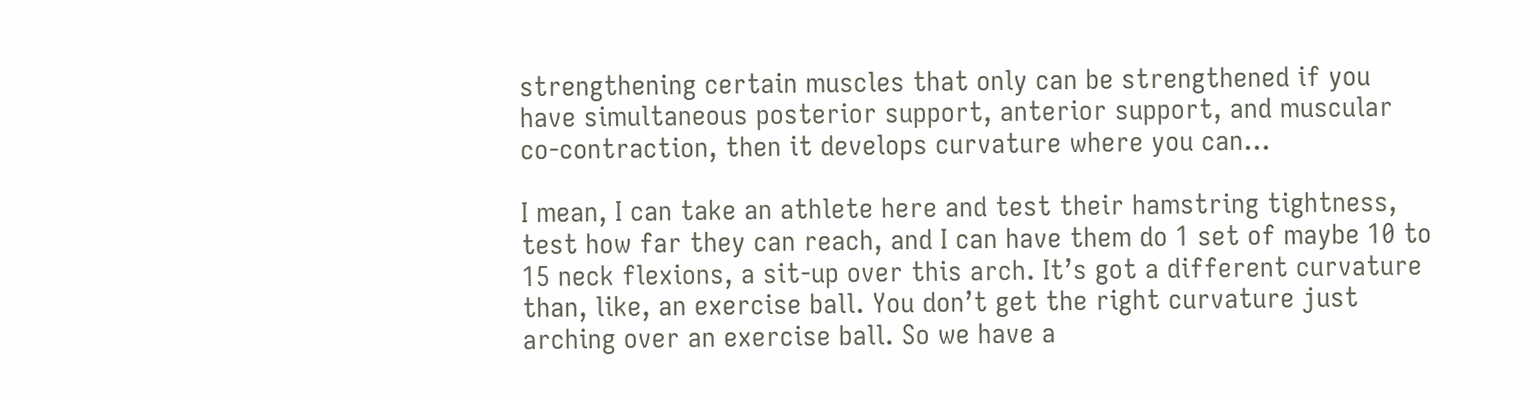strengthening certain muscles that only can be strengthened if you have simultaneous posterior support, anterior support, and muscular co-contraction, then it develops curvature where you can…

I mean, I can take an athlete here and test their hamstring tightness, test how far they can reach, and I can have them do 1 set of maybe 10 to 15 neck flexions, a sit-up over this arch. It’s got a different curvature than, like, an exercise ball. You don’t get the right curvature just arching over an exercise ball. So we have a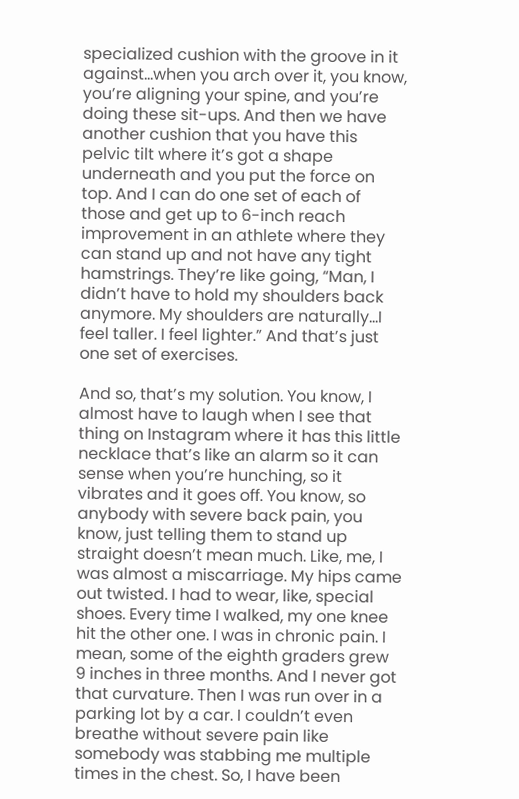specialized cushion with the groove in it against…when you arch over it, you know, you’re aligning your spine, and you’re doing these sit-ups. And then we have another cushion that you have this pelvic tilt where it’s got a shape underneath and you put the force on top. And I can do one set of each of those and get up to 6-inch reach improvement in an athlete where they can stand up and not have any tight hamstrings. They’re like going, “Man, I didn’t have to hold my shoulders back anymore. My shoulders are naturally…I feel taller. I feel lighter.” And that’s just one set of exercises.

And so, that’s my solution. You know, I almost have to laugh when I see that thing on Instagram where it has this little necklace that’s like an alarm so it can sense when you’re hunching, so it vibrates and it goes off. You know, so anybody with severe back pain, you know, just telling them to stand up straight doesn’t mean much. Like, me, I was almost a miscarriage. My hips came out twisted. I had to wear, like, special shoes. Every time I walked, my one knee hit the other one. I was in chronic pain. I mean, some of the eighth graders grew 9 inches in three months. And I never got that curvature. Then I was run over in a parking lot by a car. I couldn’t even breathe without severe pain like somebody was stabbing me multiple times in the chest. So, I have been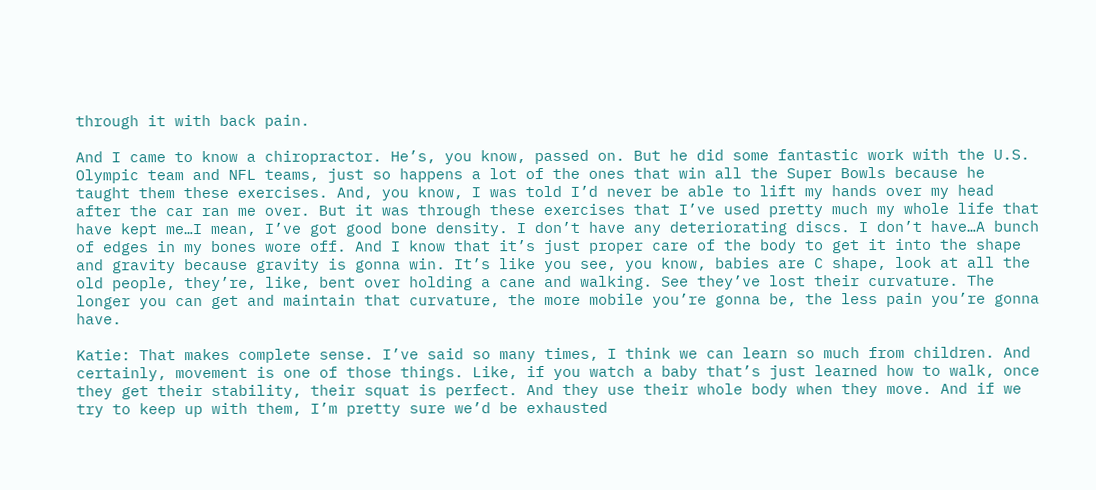through it with back pain.

And I came to know a chiropractor. He’s, you know, passed on. But he did some fantastic work with the U.S. Olympic team and NFL teams, just so happens a lot of the ones that win all the Super Bowls because he taught them these exercises. And, you know, I was told I’d never be able to lift my hands over my head after the car ran me over. But it was through these exercises that I’ve used pretty much my whole life that have kept me…I mean, I’ve got good bone density. I don’t have any deteriorating discs. I don’t have…A bunch of edges in my bones wore off. And I know that it’s just proper care of the body to get it into the shape and gravity because gravity is gonna win. It’s like you see, you know, babies are C shape, look at all the old people, they’re, like, bent over holding a cane and walking. See they’ve lost their curvature. The longer you can get and maintain that curvature, the more mobile you’re gonna be, the less pain you’re gonna have.

Katie: That makes complete sense. I’ve said so many times, I think we can learn so much from children. And certainly, movement is one of those things. Like, if you watch a baby that’s just learned how to walk, once they get their stability, their squat is perfect. And they use their whole body when they move. And if we try to keep up with them, I’m pretty sure we’d be exhausted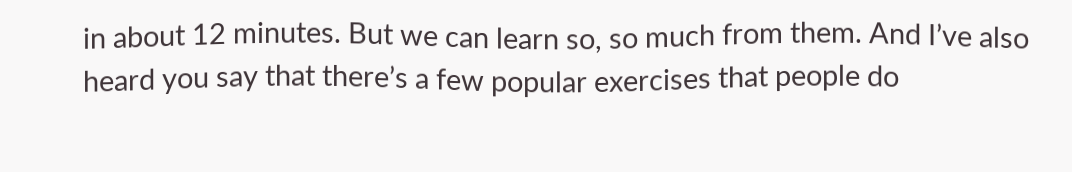in about 12 minutes. But we can learn so, so much from them. And I’ve also heard you say that there’s a few popular exercises that people do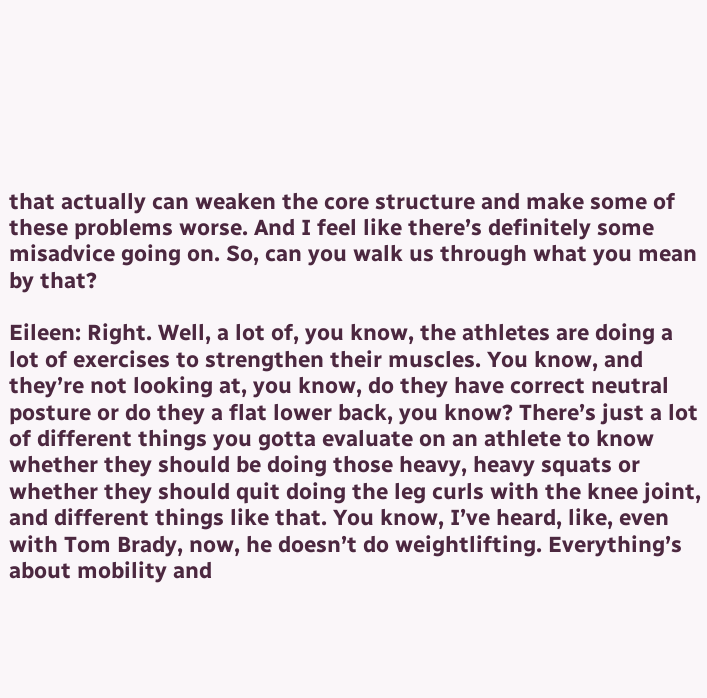that actually can weaken the core structure and make some of these problems worse. And I feel like there’s definitely some misadvice going on. So, can you walk us through what you mean by that?

Eileen: Right. Well, a lot of, you know, the athletes are doing a lot of exercises to strengthen their muscles. You know, and they’re not looking at, you know, do they have correct neutral posture or do they a flat lower back, you know? There’s just a lot of different things you gotta evaluate on an athlete to know whether they should be doing those heavy, heavy squats or whether they should quit doing the leg curls with the knee joint, and different things like that. You know, I’ve heard, like, even with Tom Brady, now, he doesn’t do weightlifting. Everything’s about mobility and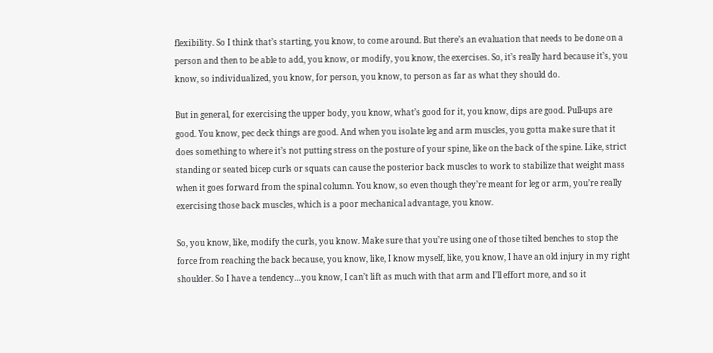flexibility. So I think that’s starting, you know, to come around. But there’s an evaluation that needs to be done on a person and then to be able to add, you know, or modify, you know, the exercises. So, it’s really hard because it’s, you know, so individualized, you know, for person, you know, to person as far as what they should do.

But in general, for exercising the upper body, you know, what’s good for it, you know, dips are good. Pull-ups are good. You know, pec deck things are good. And when you isolate leg and arm muscles, you gotta make sure that it does something to where it’s not putting stress on the posture of your spine, like on the back of the spine. Like, strict standing or seated bicep curls or squats can cause the posterior back muscles to work to stabilize that weight mass when it goes forward from the spinal column. You know, so even though they’re meant for leg or arm, you’re really exercising those back muscles, which is a poor mechanical advantage, you know.

So, you know, like, modify the curls, you know. Make sure that you’re using one of those tilted benches to stop the force from reaching the back because, you know, like, I know myself, like, you know, I have an old injury in my right shoulder. So I have a tendency…you know, I can’t lift as much with that arm and I’ll effort more, and so it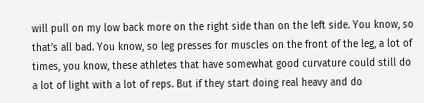will pull on my low back more on the right side than on the left side. You know, so that’s all bad. You know, so leg presses for muscles on the front of the leg, a lot of times, you know, these athletes that have somewhat good curvature could still do a lot of light with a lot of reps. But if they start doing real heavy and do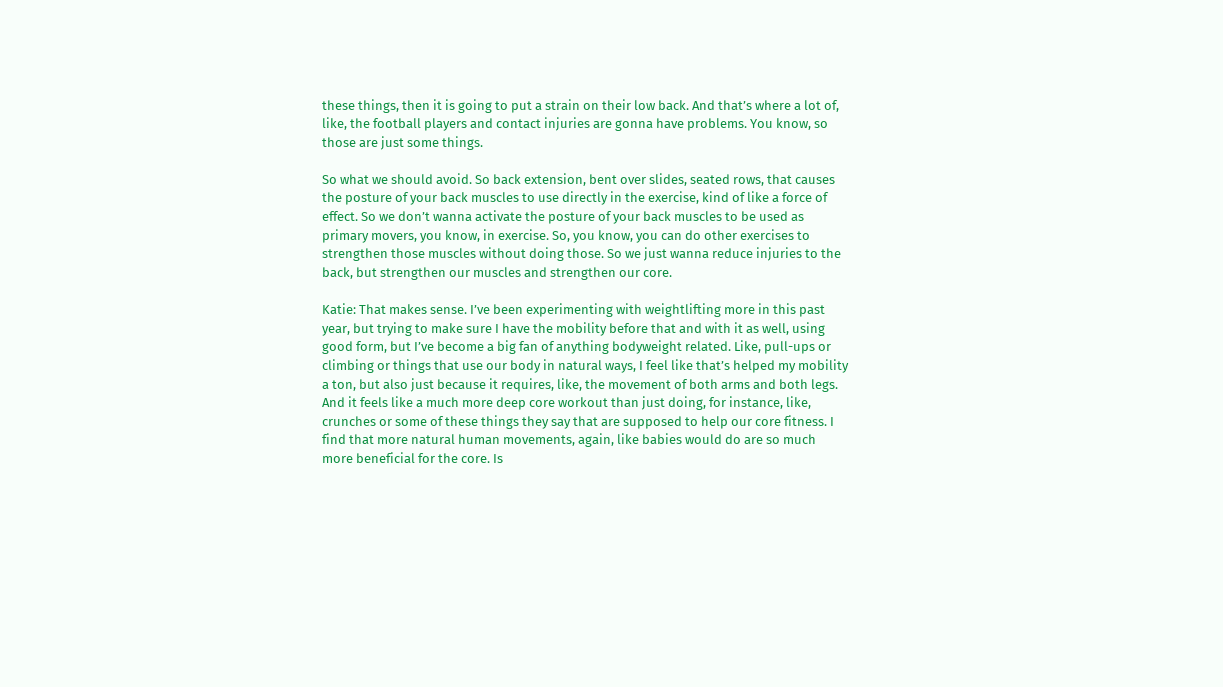these things, then it is going to put a strain on their low back. And that’s where a lot of, like, the football players and contact injuries are gonna have problems. You know, so those are just some things.

So what we should avoid. So back extension, bent over slides, seated rows, that causes the posture of your back muscles to use directly in the exercise, kind of like a force of effect. So we don’t wanna activate the posture of your back muscles to be used as primary movers, you know, in exercise. So, you know, you can do other exercises to strengthen those muscles without doing those. So we just wanna reduce injuries to the back, but strengthen our muscles and strengthen our core.

Katie: That makes sense. I’ve been experimenting with weightlifting more in this past year, but trying to make sure I have the mobility before that and with it as well, using good form, but I’ve become a big fan of anything bodyweight related. Like, pull-ups or climbing or things that use our body in natural ways, I feel like that’s helped my mobility a ton, but also just because it requires, like, the movement of both arms and both legs. And it feels like a much more deep core workout than just doing, for instance, like, crunches or some of these things they say that are supposed to help our core fitness. I find that more natural human movements, again, like babies would do are so much more beneficial for the core. Is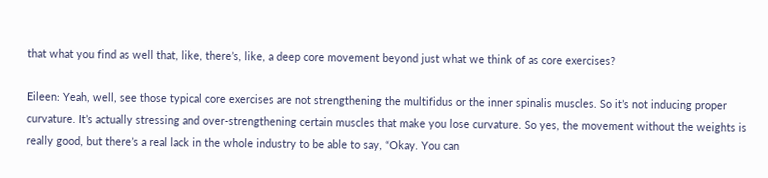that what you find as well that, like, there’s, like, a deep core movement beyond just what we think of as core exercises?

Eileen: Yeah, well, see those typical core exercises are not strengthening the multifidus or the inner spinalis muscles. So it’s not inducing proper curvature. It’s actually stressing and over-strengthening certain muscles that make you lose curvature. So yes, the movement without the weights is really good, but there’s a real lack in the whole industry to be able to say, “Okay. You can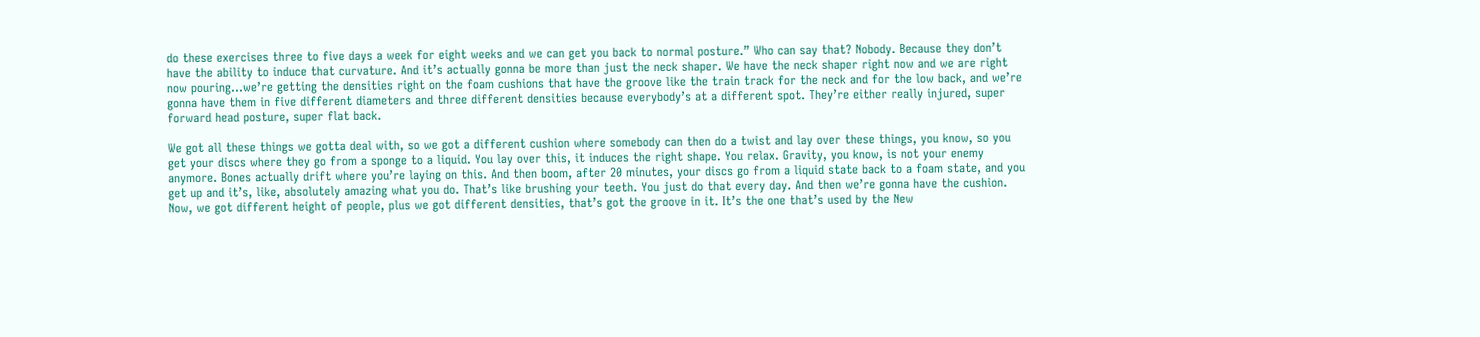do these exercises three to five days a week for eight weeks and we can get you back to normal posture.” Who can say that? Nobody. Because they don’t have the ability to induce that curvature. And it’s actually gonna be more than just the neck shaper. We have the neck shaper right now and we are right now pouring…we’re getting the densities right on the foam cushions that have the groove like the train track for the neck and for the low back, and we’re gonna have them in five different diameters and three different densities because everybody’s at a different spot. They’re either really injured, super forward head posture, super flat back.

We got all these things we gotta deal with, so we got a different cushion where somebody can then do a twist and lay over these things, you know, so you get your discs where they go from a sponge to a liquid. You lay over this, it induces the right shape. You relax. Gravity, you know, is not your enemy anymore. Bones actually drift where you’re laying on this. And then boom, after 20 minutes, your discs go from a liquid state back to a foam state, and you get up and it’s, like, absolutely amazing what you do. That’s like brushing your teeth. You just do that every day. And then we’re gonna have the cushion. Now, we got different height of people, plus we got different densities, that’s got the groove in it. It’s the one that’s used by the New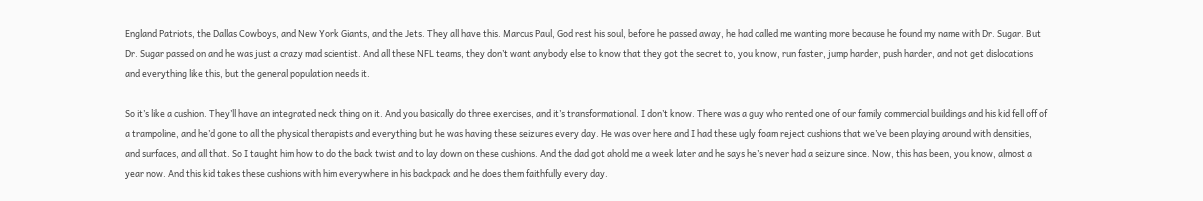England Patriots, the Dallas Cowboys, and New York Giants, and the Jets. They all have this. Marcus Paul, God rest his soul, before he passed away, he had called me wanting more because he found my name with Dr. Sugar. But Dr. Sugar passed on and he was just a crazy mad scientist. And all these NFL teams, they don’t want anybody else to know that they got the secret to, you know, run faster, jump harder, push harder, and not get dislocations and everything like this, but the general population needs it.

So it’s like a cushion. They’ll have an integrated neck thing on it. And you basically do three exercises, and it’s transformational. I don’t know. There was a guy who rented one of our family commercial buildings and his kid fell off of a trampoline, and he’d gone to all the physical therapists and everything but he was having these seizures every day. He was over here and I had these ugly foam reject cushions that we’ve been playing around with densities, and surfaces, and all that. So I taught him how to do the back twist and to lay down on these cushions. And the dad got ahold me a week later and he says he’s never had a seizure since. Now, this has been, you know, almost a year now. And this kid takes these cushions with him everywhere in his backpack and he does them faithfully every day.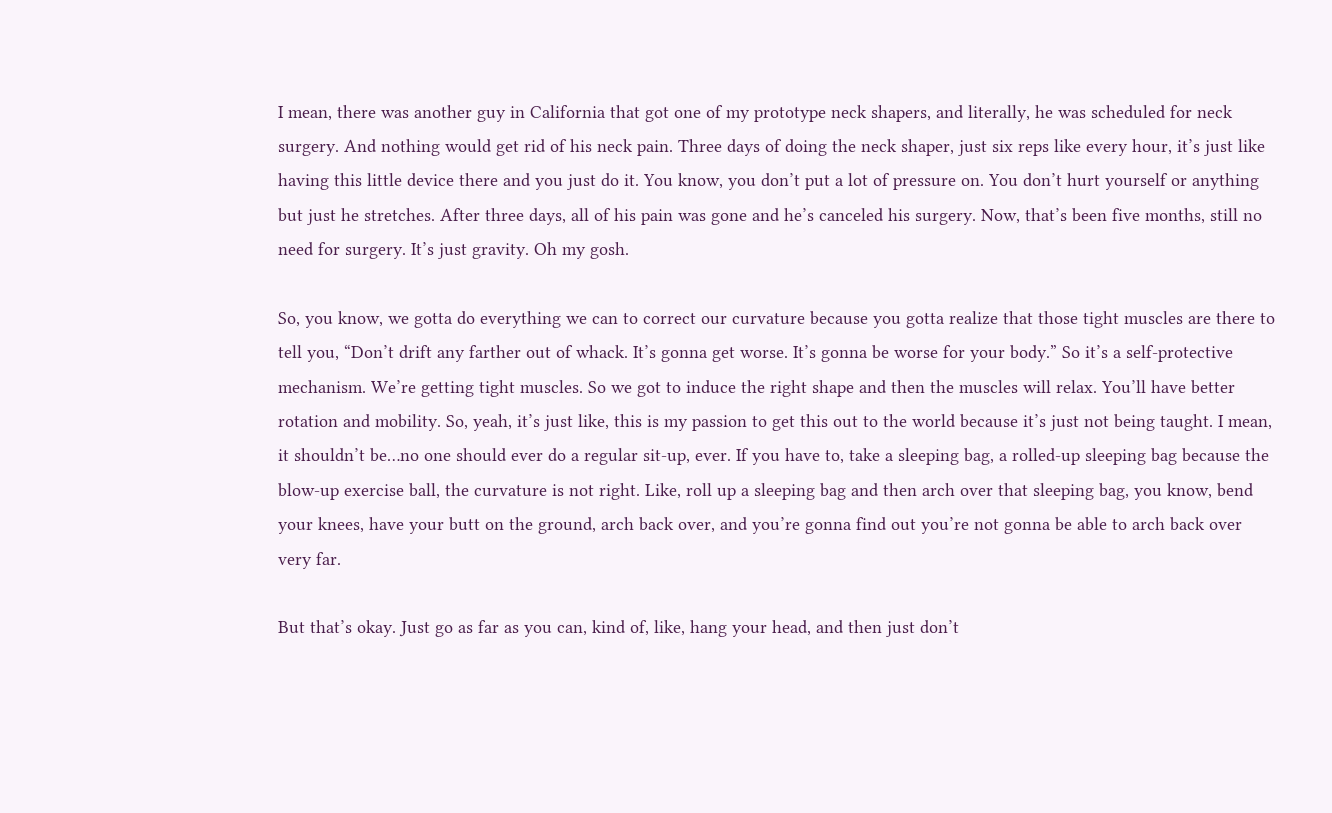I mean, there was another guy in California that got one of my prototype neck shapers, and literally, he was scheduled for neck surgery. And nothing would get rid of his neck pain. Three days of doing the neck shaper, just six reps like every hour, it’s just like having this little device there and you just do it. You know, you don’t put a lot of pressure on. You don’t hurt yourself or anything but just he stretches. After three days, all of his pain was gone and he’s canceled his surgery. Now, that’s been five months, still no need for surgery. It’s just gravity. Oh my gosh.

So, you know, we gotta do everything we can to correct our curvature because you gotta realize that those tight muscles are there to tell you, “Don’t drift any farther out of whack. It’s gonna get worse. It’s gonna be worse for your body.” So it’s a self-protective mechanism. We’re getting tight muscles. So we got to induce the right shape and then the muscles will relax. You’ll have better rotation and mobility. So, yeah, it’s just like, this is my passion to get this out to the world because it’s just not being taught. I mean, it shouldn’t be…no one should ever do a regular sit-up, ever. If you have to, take a sleeping bag, a rolled-up sleeping bag because the blow-up exercise ball, the curvature is not right. Like, roll up a sleeping bag and then arch over that sleeping bag, you know, bend your knees, have your butt on the ground, arch back over, and you’re gonna find out you’re not gonna be able to arch back over very far.

But that’s okay. Just go as far as you can, kind of, like, hang your head, and then just don’t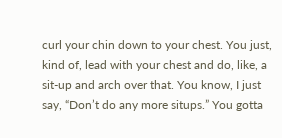curl your chin down to your chest. You just, kind of, lead with your chest and do, like, a sit-up and arch over that. You know, I just say, “Don’t do any more situps.” You gotta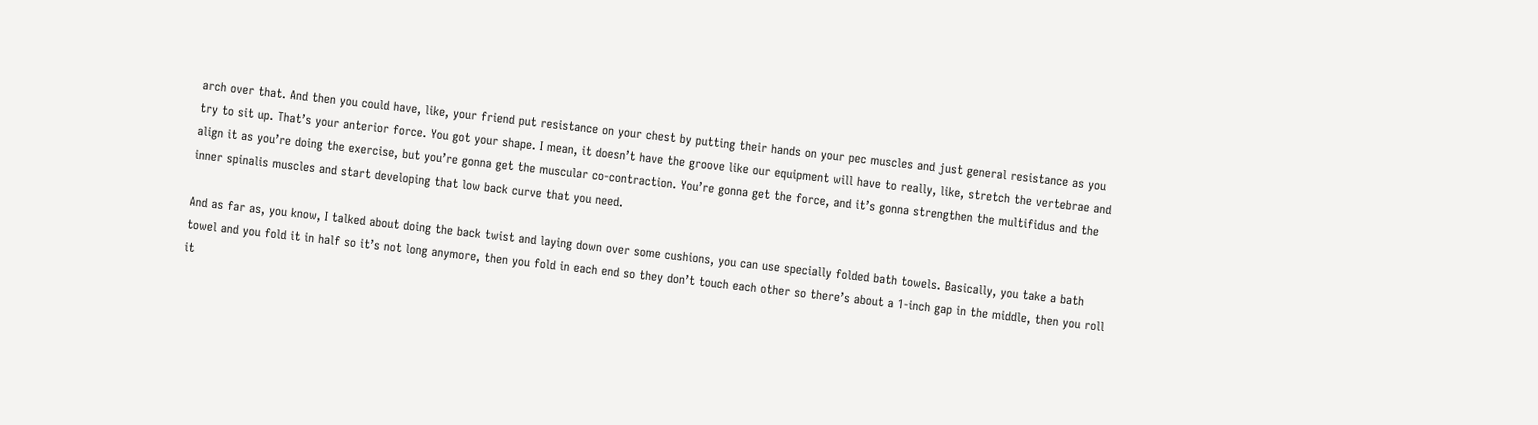arch over that. And then you could have, like, your friend put resistance on your chest by putting their hands on your pec muscles and just general resistance as you try to sit up. That’s your anterior force. You got your shape. I mean, it doesn’t have the groove like our equipment will have to really, like, stretch the vertebrae and align it as you’re doing the exercise, but you’re gonna get the muscular co-contraction. You’re gonna get the force, and it’s gonna strengthen the multifidus and the inner spinalis muscles and start developing that low back curve that you need.

And as far as, you know, I talked about doing the back twist and laying down over some cushions, you can use specially folded bath towels. Basically, you take a bath towel and you fold it in half so it’s not long anymore, then you fold in each end so they don’t touch each other so there’s about a 1-inch gap in the middle, then you roll it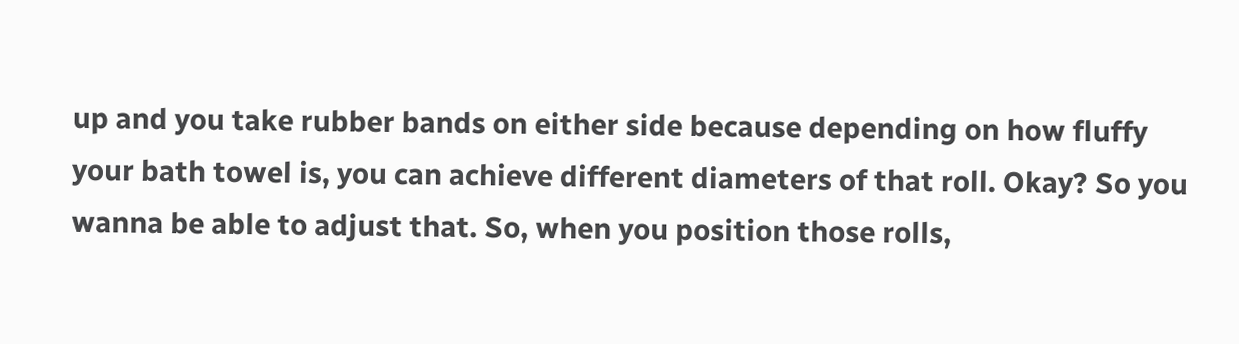up and you take rubber bands on either side because depending on how fluffy your bath towel is, you can achieve different diameters of that roll. Okay? So you wanna be able to adjust that. So, when you position those rolls,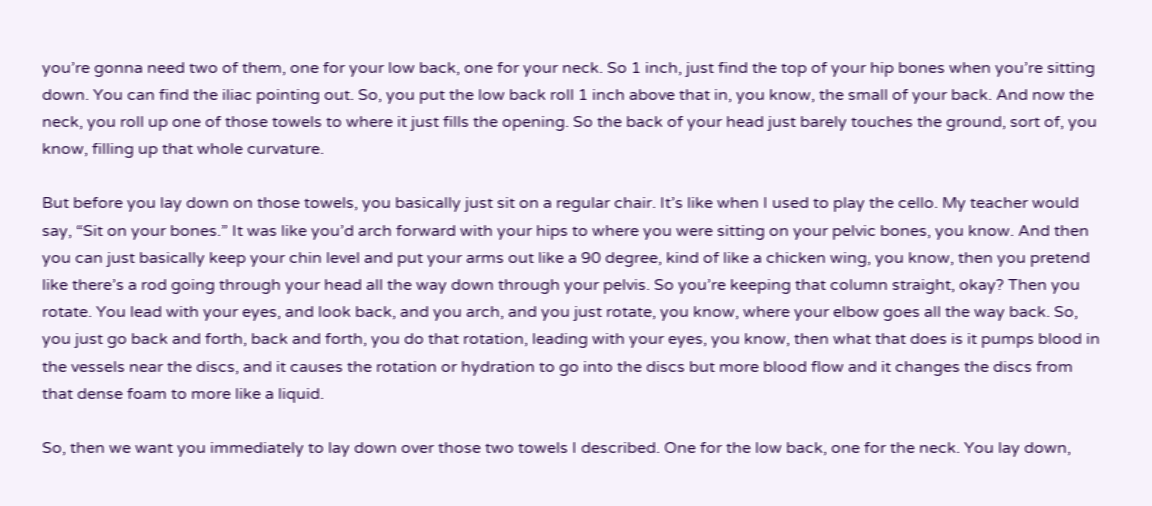you’re gonna need two of them, one for your low back, one for your neck. So 1 inch, just find the top of your hip bones when you’re sitting down. You can find the iliac pointing out. So, you put the low back roll 1 inch above that in, you know, the small of your back. And now the neck, you roll up one of those towels to where it just fills the opening. So the back of your head just barely touches the ground, sort of, you know, filling up that whole curvature.

But before you lay down on those towels, you basically just sit on a regular chair. It’s like when I used to play the cello. My teacher would say, “Sit on your bones.” It was like you’d arch forward with your hips to where you were sitting on your pelvic bones, you know. And then you can just basically keep your chin level and put your arms out like a 90 degree, kind of like a chicken wing, you know, then you pretend like there’s a rod going through your head all the way down through your pelvis. So you’re keeping that column straight, okay? Then you rotate. You lead with your eyes, and look back, and you arch, and you just rotate, you know, where your elbow goes all the way back. So, you just go back and forth, back and forth, you do that rotation, leading with your eyes, you know, then what that does is it pumps blood in the vessels near the discs, and it causes the rotation or hydration to go into the discs but more blood flow and it changes the discs from that dense foam to more like a liquid.

So, then we want you immediately to lay down over those two towels I described. One for the low back, one for the neck. You lay down,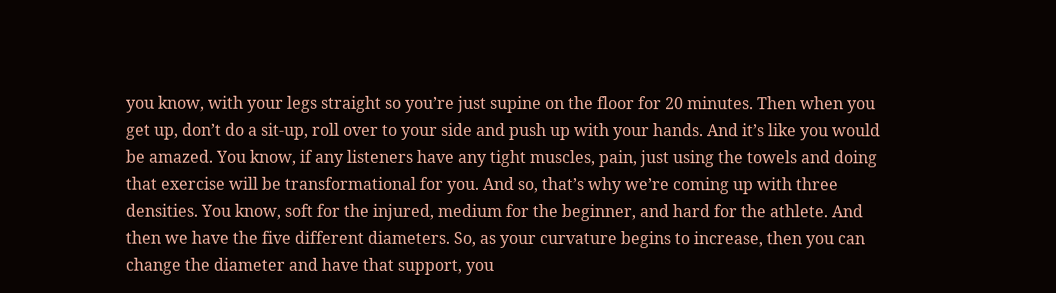you know, with your legs straight so you’re just supine on the floor for 20 minutes. Then when you get up, don’t do a sit-up, roll over to your side and push up with your hands. And it’s like you would be amazed. You know, if any listeners have any tight muscles, pain, just using the towels and doing that exercise will be transformational for you. And so, that’s why we’re coming up with three densities. You know, soft for the injured, medium for the beginner, and hard for the athlete. And then we have the five different diameters. So, as your curvature begins to increase, then you can change the diameter and have that support, you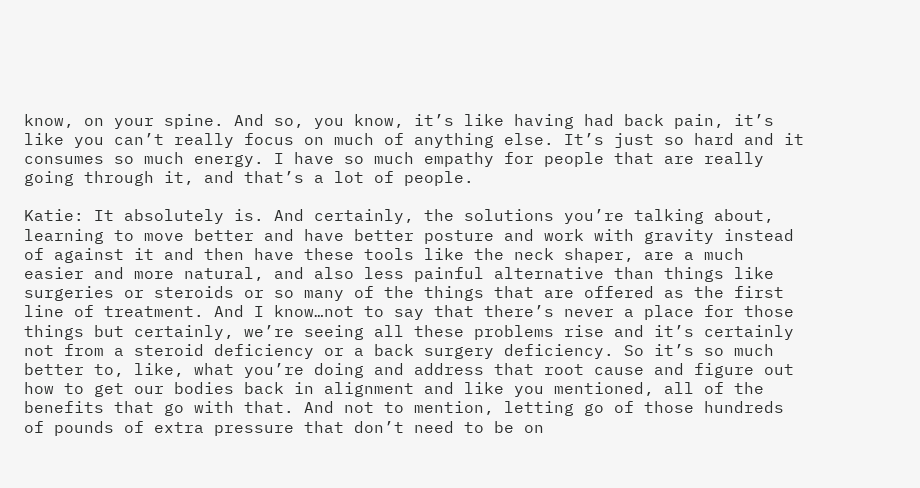know, on your spine. And so, you know, it’s like having had back pain, it’s like you can’t really focus on much of anything else. It’s just so hard and it consumes so much energy. I have so much empathy for people that are really going through it, and that’s a lot of people.

Katie: It absolutely is. And certainly, the solutions you’re talking about, learning to move better and have better posture and work with gravity instead of against it and then have these tools like the neck shaper, are a much easier and more natural, and also less painful alternative than things like surgeries or steroids or so many of the things that are offered as the first line of treatment. And I know…not to say that there’s never a place for those things but certainly, we’re seeing all these problems rise and it’s certainly not from a steroid deficiency or a back surgery deficiency. So it’s so much better to, like, what you’re doing and address that root cause and figure out how to get our bodies back in alignment and like you mentioned, all of the benefits that go with that. And not to mention, letting go of those hundreds of pounds of extra pressure that don’t need to be on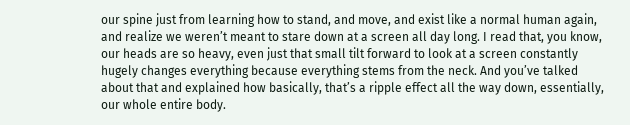our spine just from learning how to stand, and move, and exist like a normal human again, and realize we weren’t meant to stare down at a screen all day long. I read that, you know, our heads are so heavy, even just that small tilt forward to look at a screen constantly hugely changes everything because everything stems from the neck. And you’ve talked about that and explained how basically, that’s a ripple effect all the way down, essentially, our whole entire body.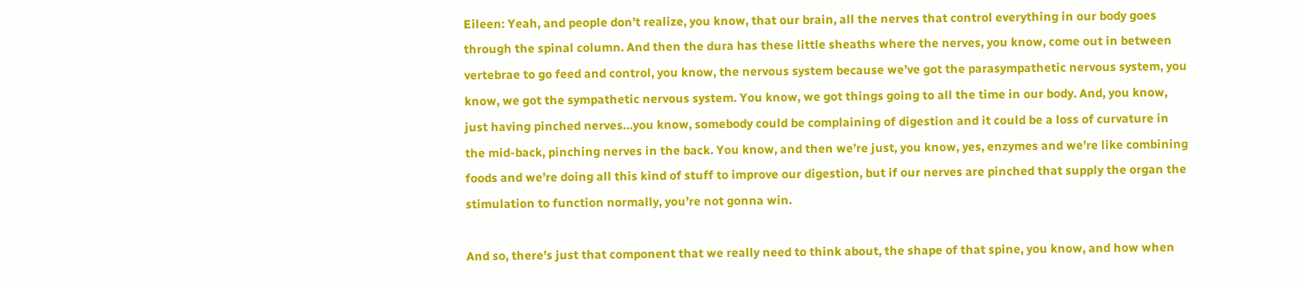Eileen: Yeah, and people don’t realize, you know, that our brain, all the nerves that control everything in our body goes through the spinal column. And then the dura has these little sheaths where the nerves, you know, come out in between vertebrae to go feed and control, you know, the nervous system because we’ve got the parasympathetic nervous system, you know, we got the sympathetic nervous system. You know, we got things going to all the time in our body. And, you know, just having pinched nerves…you know, somebody could be complaining of digestion and it could be a loss of curvature in the mid-back, pinching nerves in the back. You know, and then we’re just, you know, yes, enzymes and we’re like combining foods and we’re doing all this kind of stuff to improve our digestion, but if our nerves are pinched that supply the organ the stimulation to function normally, you’re not gonna win.

And so, there’s just that component that we really need to think about, the shape of that spine, you know, and how when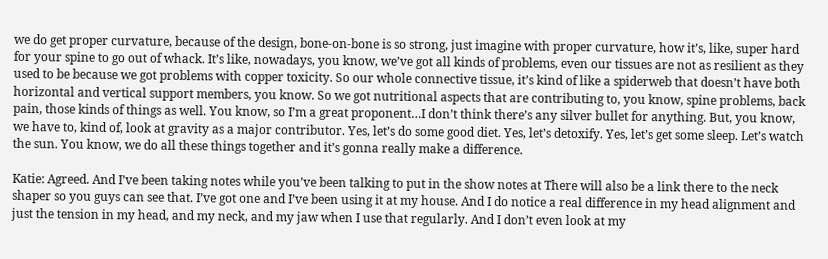we do get proper curvature, because of the design, bone-on-bone is so strong, just imagine with proper curvature, how it’s, like, super hard for your spine to go out of whack. It’s like, nowadays, you know, we’ve got all kinds of problems, even our tissues are not as resilient as they used to be because we got problems with copper toxicity. So our whole connective tissue, it’s kind of like a spiderweb that doesn’t have both horizontal and vertical support members, you know. So we got nutritional aspects that are contributing to, you know, spine problems, back pain, those kinds of things as well. You know, so I’m a great proponent…I don’t think there’s any silver bullet for anything. But, you know, we have to, kind of, look at gravity as a major contributor. Yes, let’s do some good diet. Yes, let’s detoxify. Yes, let’s get some sleep. Let’s watch the sun. You know, we do all these things together and it’s gonna really make a difference.

Katie: Agreed. And I’ve been taking notes while you’ve been talking to put in the show notes at There will also be a link there to the neck shaper so you guys can see that. I’ve got one and I’ve been using it at my house. And I do notice a real difference in my head alignment and just the tension in my head, and my neck, and my jaw when I use that regularly. And I don’t even look at my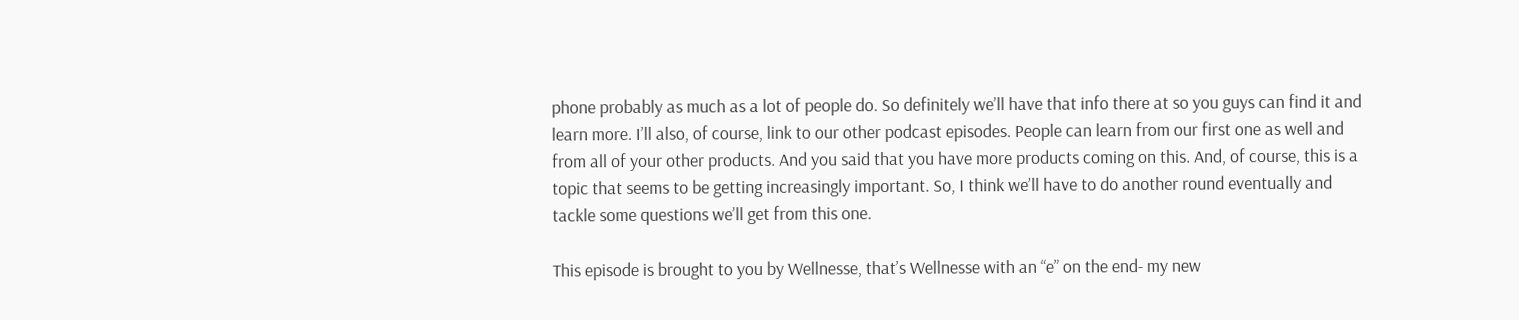phone probably as much as a lot of people do. So definitely we’ll have that info there at so you guys can find it and learn more. I’ll also, of course, link to our other podcast episodes. People can learn from our first one as well and from all of your other products. And you said that you have more products coming on this. And, of course, this is a topic that seems to be getting increasingly important. So, I think we’ll have to do another round eventually and tackle some questions we’ll get from this one.

This episode is brought to you by Wellnesse, that’s Wellnesse with an “e” on the end- my new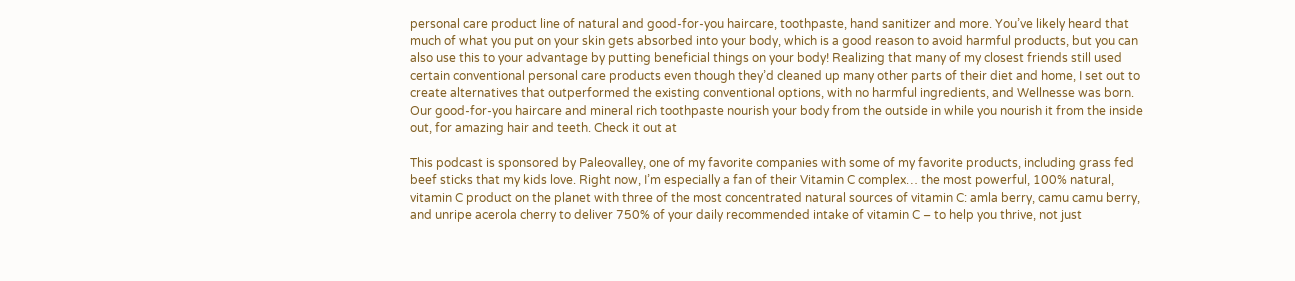personal care product line of natural and good-for-you haircare, toothpaste, hand sanitizer and more. You’ve likely heard that much of what you put on your skin gets absorbed into your body, which is a good reason to avoid harmful products, but you can also use this to your advantage by putting beneficial things on your body! Realizing that many of my closest friends still used certain conventional personal care products even though they’d cleaned up many other parts of their diet and home, I set out to create alternatives that outperformed the existing conventional options, with no harmful ingredients, and Wellnesse was born. Our good-for-you haircare and mineral rich toothpaste nourish your body from the outside in while you nourish it from the inside out, for amazing hair and teeth. Check it out at

This podcast is sponsored by Paleovalley, one of my favorite companies with some of my favorite products, including grass fed beef sticks that my kids love. Right now, I’m especially a fan of their Vitamin C complex… the most powerful, 100% natural, vitamin C product on the planet with three of the most concentrated natural sources of vitamin C: amla berry, camu camu berry, and unripe acerola cherry to deliver 750% of your daily recommended intake of vitamin C – to help you thrive, not just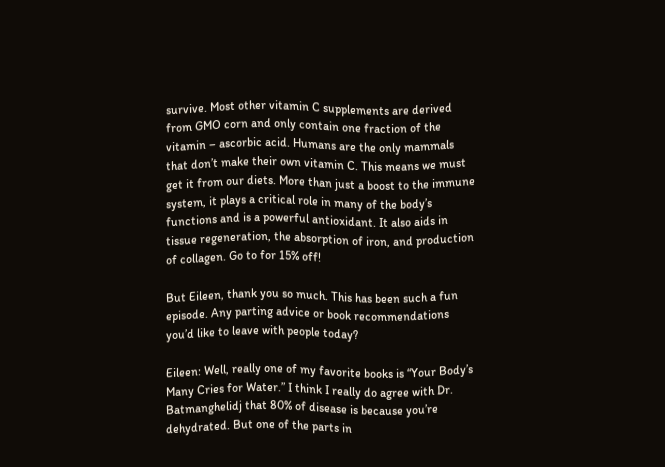survive. Most other vitamin C supplements are derived from GMO corn and only contain one fraction of the vitamin – ascorbic acid. Humans are the only mammals that don’t make their own vitamin C. This means we must get it from our diets. More than just a boost to the immune system, it plays a critical role in many of the body’s functions and is a powerful antioxidant. It also aids in tissue regeneration, the absorption of iron, and production of collagen. Go to for 15% off!

But Eileen, thank you so much. This has been such a fun episode. Any parting advice or book recommendations you’d like to leave with people today?

Eileen: Well, really one of my favorite books is “Your Body’s Many Cries for Water.” I think I really do agree with Dr. Batmanghelidj that 80% of disease is because you’re dehydrated. But one of the parts in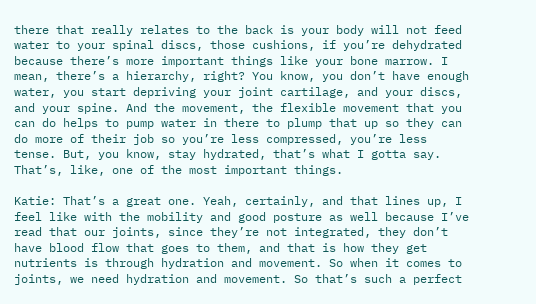there that really relates to the back is your body will not feed water to your spinal discs, those cushions, if you’re dehydrated because there’s more important things like your bone marrow. I mean, there’s a hierarchy, right? You know, you don’t have enough water, you start depriving your joint cartilage, and your discs, and your spine. And the movement, the flexible movement that you can do helps to pump water in there to plump that up so they can do more of their job so you’re less compressed, you’re less tense. But, you know, stay hydrated, that’s what I gotta say. That’s, like, one of the most important things.

Katie: That’s a great one. Yeah, certainly, and that lines up, I feel like with the mobility and good posture as well because I’ve read that our joints, since they’re not integrated, they don’t have blood flow that goes to them, and that is how they get nutrients is through hydration and movement. So when it comes to joints, we need hydration and movement. So that’s such a perfect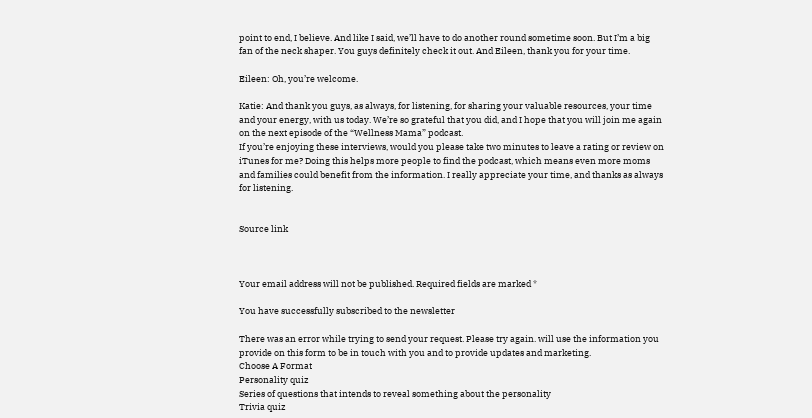point to end, I believe. And like I said, we’ll have to do another round sometime soon. But I’m a big fan of the neck shaper. You guys definitely check it out. And Eileen, thank you for your time.

Eileen: Oh, you’re welcome.

Katie: And thank you guys, as always, for listening, for sharing your valuable resources, your time and your energy, with us today. We’re so grateful that you did, and I hope that you will join me again on the next episode of the “Wellness Mama” podcast.
If you’re enjoying these interviews, would you please take two minutes to leave a rating or review on iTunes for me? Doing this helps more people to find the podcast, which means even more moms and families could benefit from the information. I really appreciate your time, and thanks as always for listening.


Source link



Your email address will not be published. Required fields are marked *

You have successfully subscribed to the newsletter

There was an error while trying to send your request. Please try again. will use the information you provide on this form to be in touch with you and to provide updates and marketing.
Choose A Format
Personality quiz
Series of questions that intends to reveal something about the personality
Trivia quiz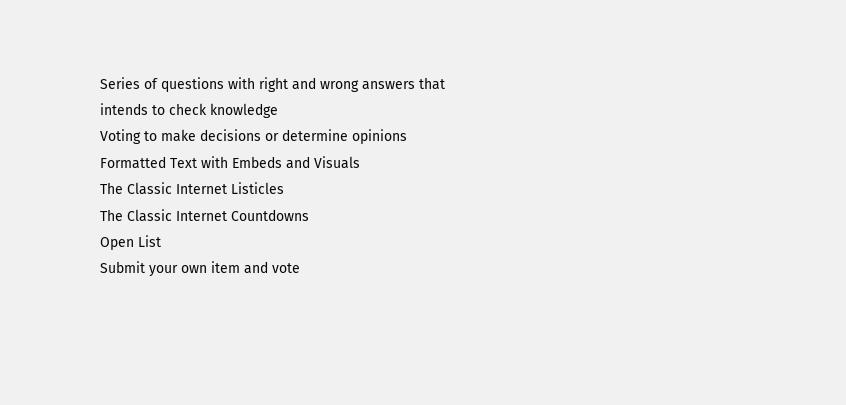Series of questions with right and wrong answers that intends to check knowledge
Voting to make decisions or determine opinions
Formatted Text with Embeds and Visuals
The Classic Internet Listicles
The Classic Internet Countdowns
Open List
Submit your own item and vote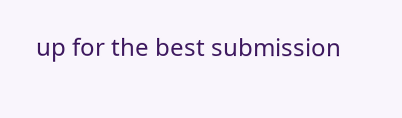up for the best submission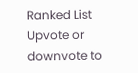Ranked List
Upvote or downvote to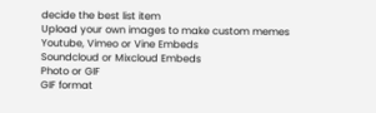decide the best list item
Upload your own images to make custom memes
Youtube, Vimeo or Vine Embeds
Soundcloud or Mixcloud Embeds
Photo or GIF
GIF format